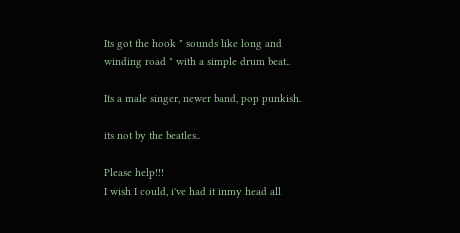Its got the hook " sounds like long and winding road " with a simple drum beat..

Its a male singer, newer band, pop punkish.

its not by the beatles..

Please help!!!
I wish I could, i've had it inmy head all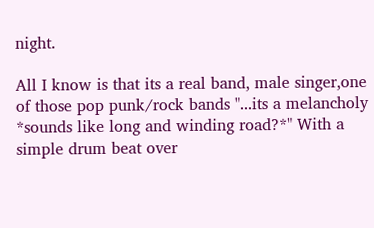night.

All I know is that its a real band, male singer,one of those pop punk/rock bands "...its a melancholy *sounds like long and winding road?*" With a simple drum beat over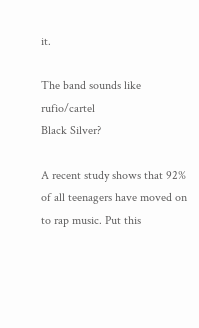it.

The band sounds like rufio/cartel
Black Silver?

A recent study shows that 92% of all teenagers have moved on to rap music. Put this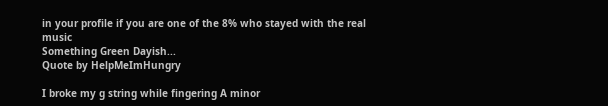in your profile if you are one of the 8% who stayed with the real music
Something Green Dayish...
Quote by HelpMeImHungry

I broke my g string while fingering A minor